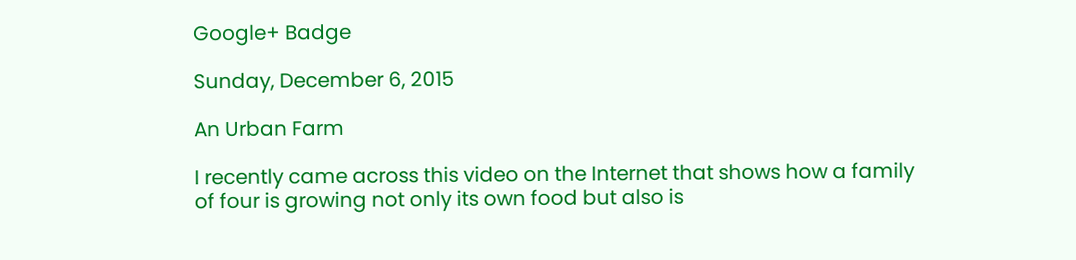Google+ Badge

Sunday, December 6, 2015

An Urban Farm

I recently came across this video on the Internet that shows how a family of four is growing not only its own food but also is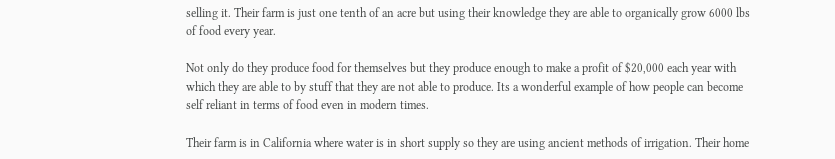selling it. Their farm is just one tenth of an acre but using their knowledge they are able to organically grow 6000 lbs of food every year.

Not only do they produce food for themselves but they produce enough to make a profit of $20,000 each year with which they are able to by stuff that they are not able to produce. Its a wonderful example of how people can become self reliant in terms of food even in modern times.

Their farm is in California where water is in short supply so they are using ancient methods of irrigation. Their home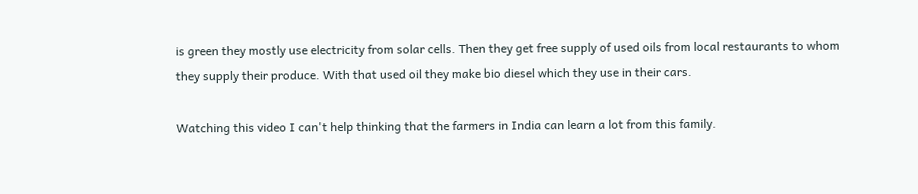is green they mostly use electricity from solar cells. Then they get free supply of used oils from local restaurants to whom they supply their produce. With that used oil they make bio diesel which they use in their cars.

Watching this video I can't help thinking that the farmers in India can learn a lot from this family.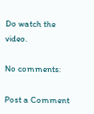Do watch the video.

No comments:

Post a Comment